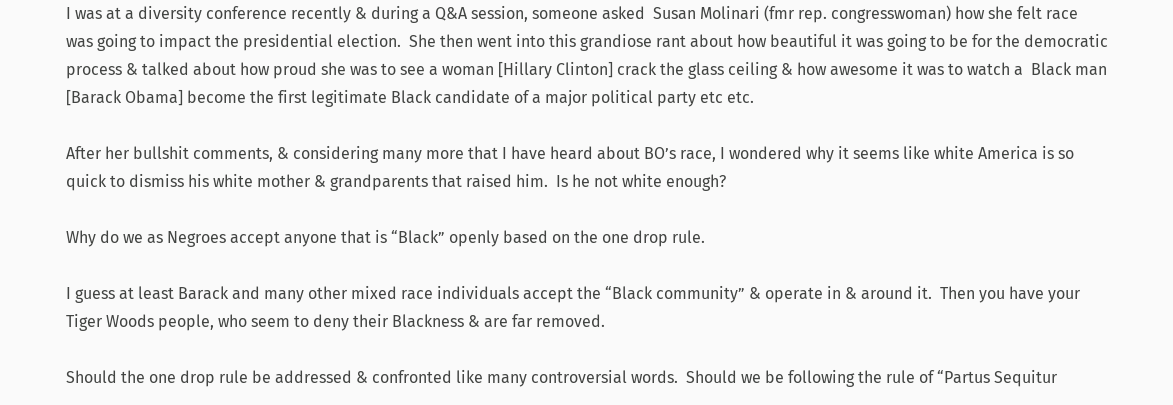I was at a diversity conference recently & during a Q&A session, someone asked  Susan Molinari (fmr rep. congresswoman) how she felt race was going to impact the presidential election.  She then went into this grandiose rant about how beautiful it was going to be for the democratic process & talked about how proud she was to see a woman [Hillary Clinton] crack the glass ceiling & how awesome it was to watch a  Black man [Barack Obama] become the first legitimate Black candidate of a major political party etc etc.

After her bullshit comments, & considering many more that I have heard about BO’s race, I wondered why it seems like white America is so quick to dismiss his white mother & grandparents that raised him.  Is he not white enough?

Why do we as Negroes accept anyone that is “Black” openly based on the one drop rule.

I guess at least Barack and many other mixed race individuals accept the “Black community” & operate in & around it.  Then you have your Tiger Woods people, who seem to deny their Blackness & are far removed.

Should the one drop rule be addressed & confronted like many controversial words.  Should we be following the rule of “Partus Sequitur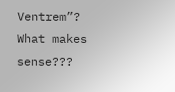Ventrem”?  What makes sense???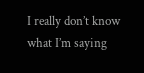I really don’t know what I’m saying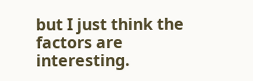but I just think the factors are interesting.